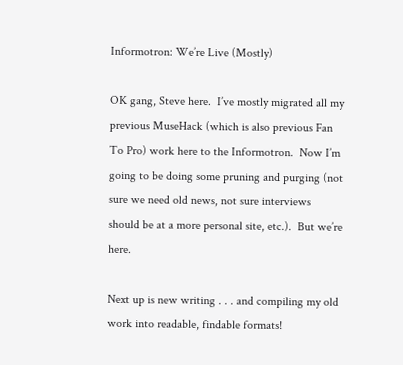Informotron: We’re Live (Mostly)

OK gang, Steve here.  I’ve mostly migrated all my previous MuseHack (which is also previous Fan To Pro) work here to the Informotron.  Now I’m going to be doing some pruning and purging (not sure we need old news, not sure interviews should be at a more personal site, etc.).  But we’re here.

Next up is new writing . . . and compiling my old work into readable, findable formats!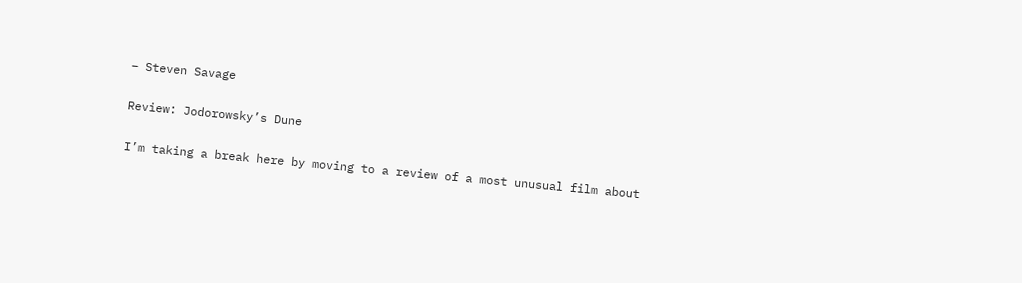– Steven Savage

Review: Jodorowsky’s Dune

I’m taking a break here by moving to a review of a most unusual film about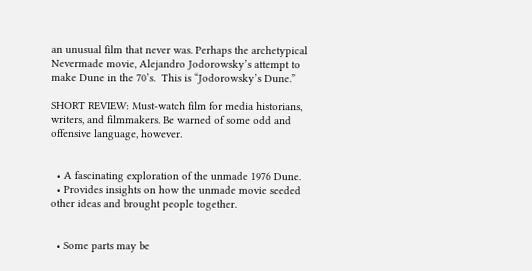an unusual film that never was. Perhaps the archetypical Nevermade movie, Alejandro Jodorowsky’s attempt to make Dune in the 70’s.  This is “Jodorowsky’s Dune.”

SHORT REVIEW: Must-watch film for media historians, writers, and filmmakers. Be warned of some odd and offensive language, however.


  • A fascinating exploration of the unmade 1976 Dune.
  • Provides insights on how the unmade movie seeded other ideas and brought people together.


  • Some parts may be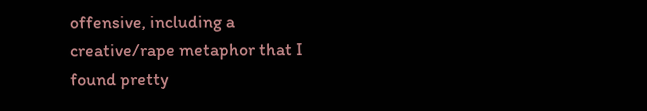offensive, including a creative/rape metaphor that I found pretty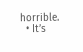horrible.
  • It’s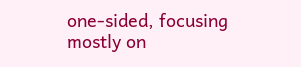one-sided, focusing mostly on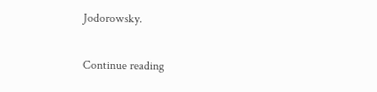Jodorowsky.

Continue reading